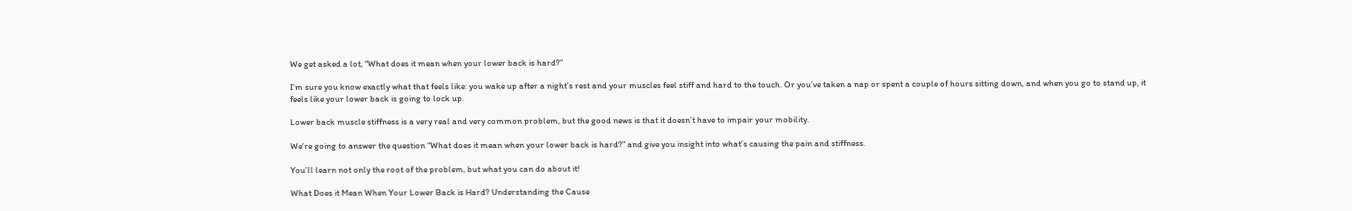We get asked a lot, “What does it mean when your lower back is hard?”

I’m sure you know exactly what that feels like: you wake up after a night’s rest and your muscles feel stiff and hard to the touch. Or you’ve taken a nap or spent a couple of hours sitting down, and when you go to stand up, it feels like your lower back is going to lock up.

Lower back muscle stiffness is a very real and very common problem, but the good news is that it doesn’t have to impair your mobility.

We’re going to answer the question “What does it mean when your lower back is hard?” and give you insight into what’s causing the pain and stiffness.

You’ll learn not only the root of the problem, but what you can do about it!

What Does it Mean When Your Lower Back is Hard? Understanding the Cause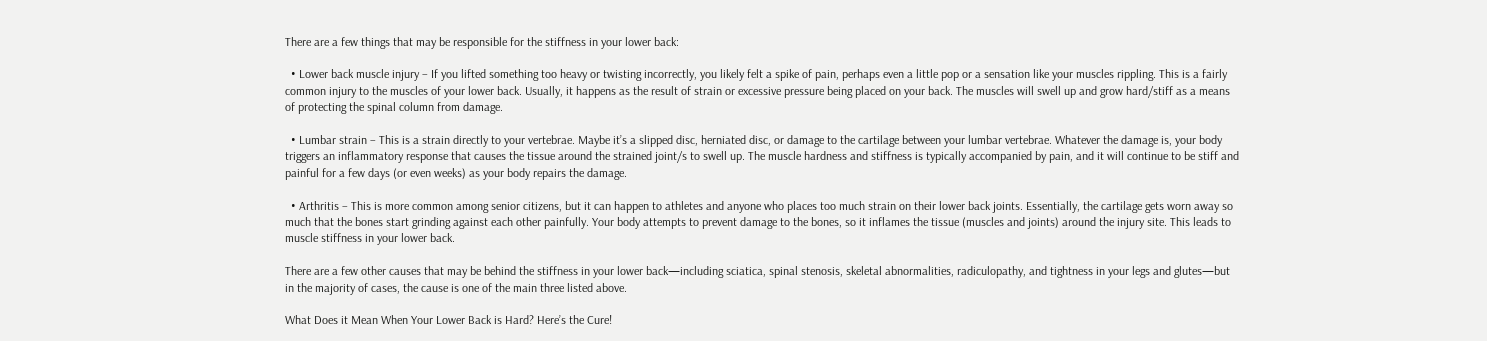There are a few things that may be responsible for the stiffness in your lower back:

  • Lower back muscle injury – If you lifted something too heavy or twisting incorrectly, you likely felt a spike of pain, perhaps even a little pop or a sensation like your muscles rippling. This is a fairly common injury to the muscles of your lower back. Usually, it happens as the result of strain or excessive pressure being placed on your back. The muscles will swell up and grow hard/stiff as a means of protecting the spinal column from damage.

  • Lumbar strain – This is a strain directly to your vertebrae. Maybe it’s a slipped disc, herniated disc, or damage to the cartilage between your lumbar vertebrae. Whatever the damage is, your body triggers an inflammatory response that causes the tissue around the strained joint/s to swell up. The muscle hardness and stiffness is typically accompanied by pain, and it will continue to be stiff and painful for a few days (or even weeks) as your body repairs the damage.

  • Arthritis – This is more common among senior citizens, but it can happen to athletes and anyone who places too much strain on their lower back joints. Essentially, the cartilage gets worn away so much that the bones start grinding against each other painfully. Your body attempts to prevent damage to the bones, so it inflames the tissue (muscles and joints) around the injury site. This leads to muscle stiffness in your lower back.

There are a few other causes that may be behind the stiffness in your lower back—including sciatica, spinal stenosis, skeletal abnormalities, radiculopathy, and tightness in your legs and glutes—but in the majority of cases, the cause is one of the main three listed above.

What Does it Mean When Your Lower Back is Hard? Here’s the Cure!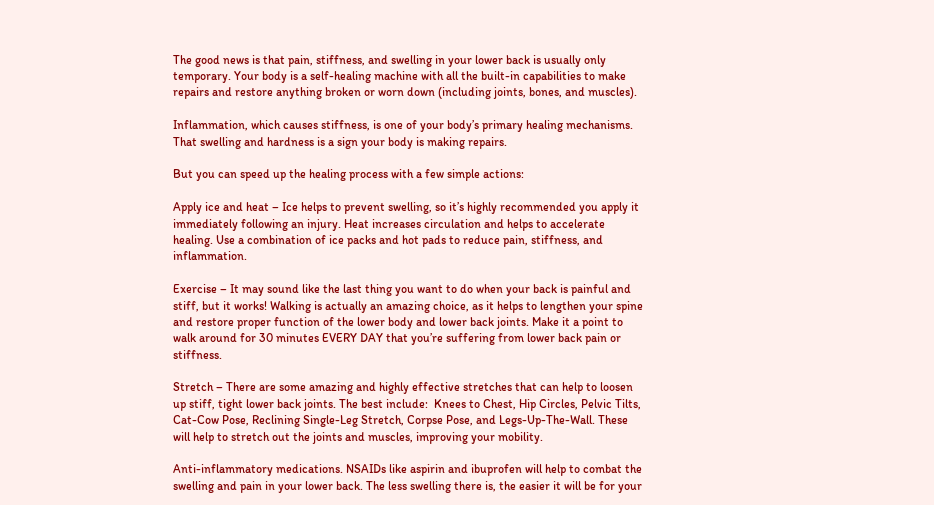The good news is that pain, stiffness, and swelling in your lower back is usually only temporary. Your body is a self-healing machine with all the built-in capabilities to make repairs and restore anything broken or worn down (including joints, bones, and muscles).

Inflammation, which causes stiffness, is one of your body’s primary healing mechanisms. That swelling and hardness is a sign your body is making repairs.

But you can speed up the healing process with a few simple actions:

Apply ice and heat – Ice helps to prevent swelling, so it’s highly recommended you apply it immediately following an injury. Heat increases circulation and helps to accelerate healing. Use a combination of ice packs and hot pads to reduce pain, stiffness, and inflammation.

Exercise – It may sound like the last thing you want to do when your back is painful and stiff, but it works! Walking is actually an amazing choice, as it helps to lengthen your spine and restore proper function of the lower body and lower back joints. Make it a point to walk around for 30 minutes EVERY DAY that you’re suffering from lower back pain or stiffness.

Stretch – There are some amazing and highly effective stretches that can help to loosen up stiff, tight lower back joints. The best include:  Knees to Chest, Hip Circles, Pelvic Tilts, Cat-Cow Pose, Reclining Single-Leg Stretch, Corpse Pose, and Legs-Up-The-Wall. These will help to stretch out the joints and muscles, improving your mobility.

Anti-inflammatory medications. NSAIDs like aspirin and ibuprofen will help to combat the swelling and pain in your lower back. The less swelling there is, the easier it will be for your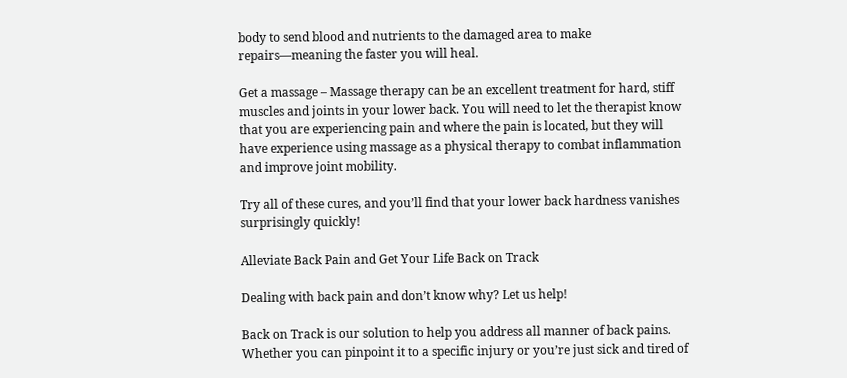body to send blood and nutrients to the damaged area to make repairs—meaning the faster you will heal.

Get a massage – Massage therapy can be an excellent treatment for hard, stiff muscles and joints in your lower back. You will need to let the therapist know that you are experiencing pain and where the pain is located, but they will have experience using massage as a physical therapy to combat inflammation and improve joint mobility.

Try all of these cures, and you’ll find that your lower back hardness vanishes surprisingly quickly!

Alleviate Back Pain and Get Your Life Back on Track

Dealing with back pain and don’t know why? Let us help!

Back on Track is our solution to help you address all manner of back pains. Whether you can pinpoint it to a specific injury or you’re just sick and tired of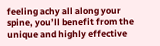feeling achy all along your spine, you’ll benefit from the unique and highly effective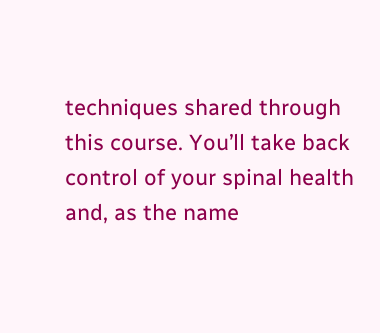techniques shared through this course. You’ll take back control of your spinal health and, as the name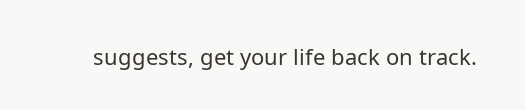suggests, get your life back on track.